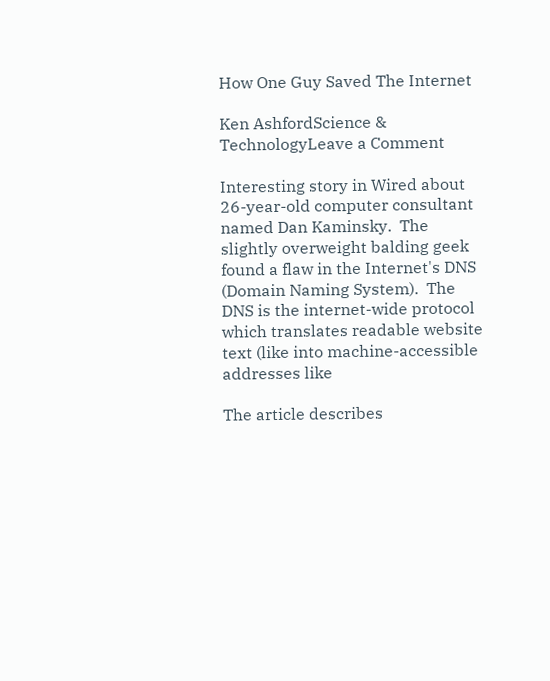How One Guy Saved The Internet

Ken AshfordScience & TechnologyLeave a Comment

Interesting story in Wired about 26-year-old computer consultant named Dan Kaminsky.  The slightly overweight balding geek found a flaw in the Internet's DNS (Domain Naming System).  The DNS is the internet-wide protocol which translates readable website text (like into machine-accessible addresses like

The article describes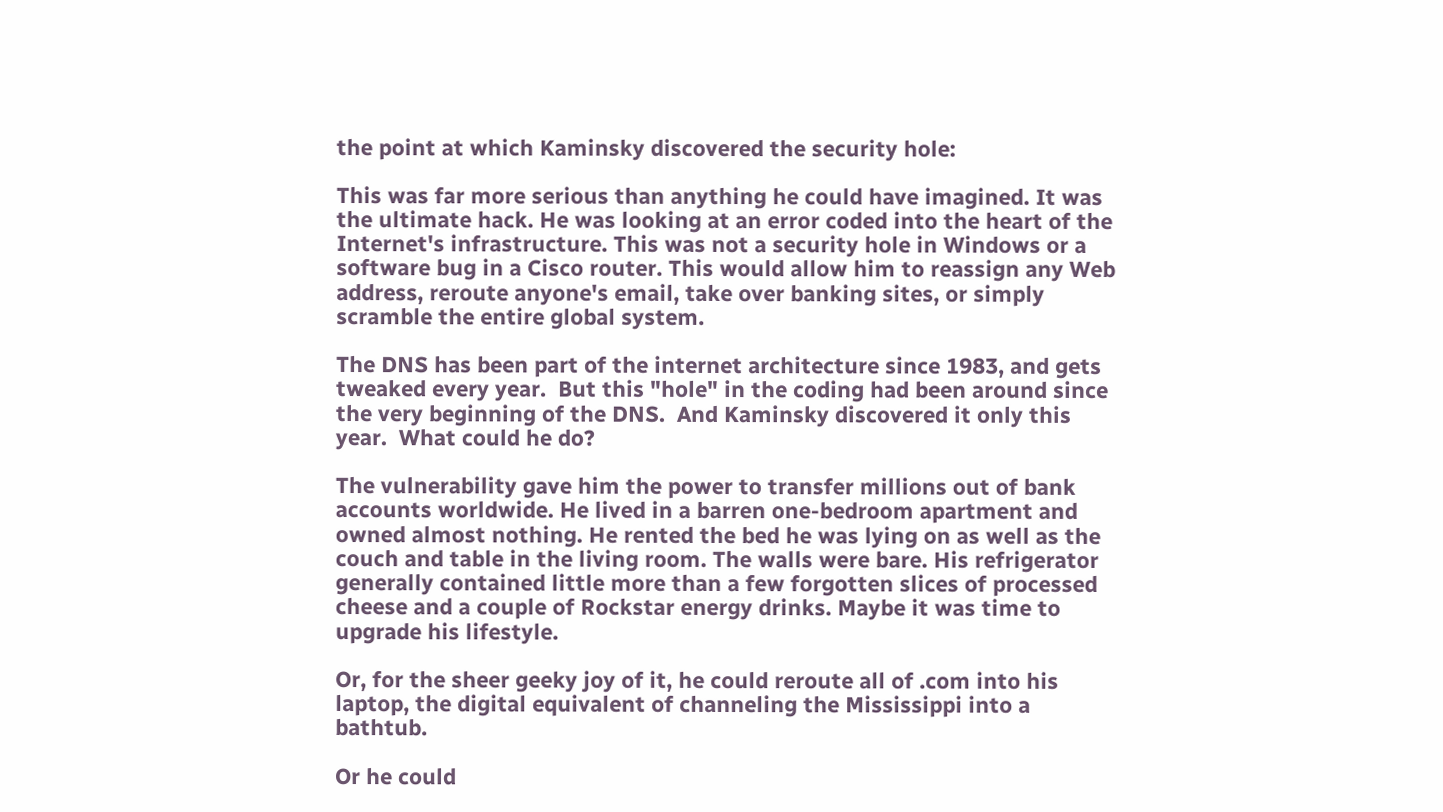the point at which Kaminsky discovered the security hole:

This was far more serious than anything he could have imagined. It was the ultimate hack. He was looking at an error coded into the heart of the Internet's infrastructure. This was not a security hole in Windows or a software bug in a Cisco router. This would allow him to reassign any Web address, reroute anyone's email, take over banking sites, or simply scramble the entire global system.

The DNS has been part of the internet architecture since 1983, and gets tweaked every year.  But this "hole" in the coding had been around since the very beginning of the DNS.  And Kaminsky discovered it only this year.  What could he do?

The vulnerability gave him the power to transfer millions out of bank accounts worldwide. He lived in a barren one-bedroom apartment and owned almost nothing. He rented the bed he was lying on as well as the couch and table in the living room. The walls were bare. His refrigerator generally contained little more than a few forgotten slices of processed cheese and a couple of Rockstar energy drinks. Maybe it was time to upgrade his lifestyle.

Or, for the sheer geeky joy of it, he could reroute all of .com into his laptop, the digital equivalent of channeling the Mississippi into a bathtub.

Or he could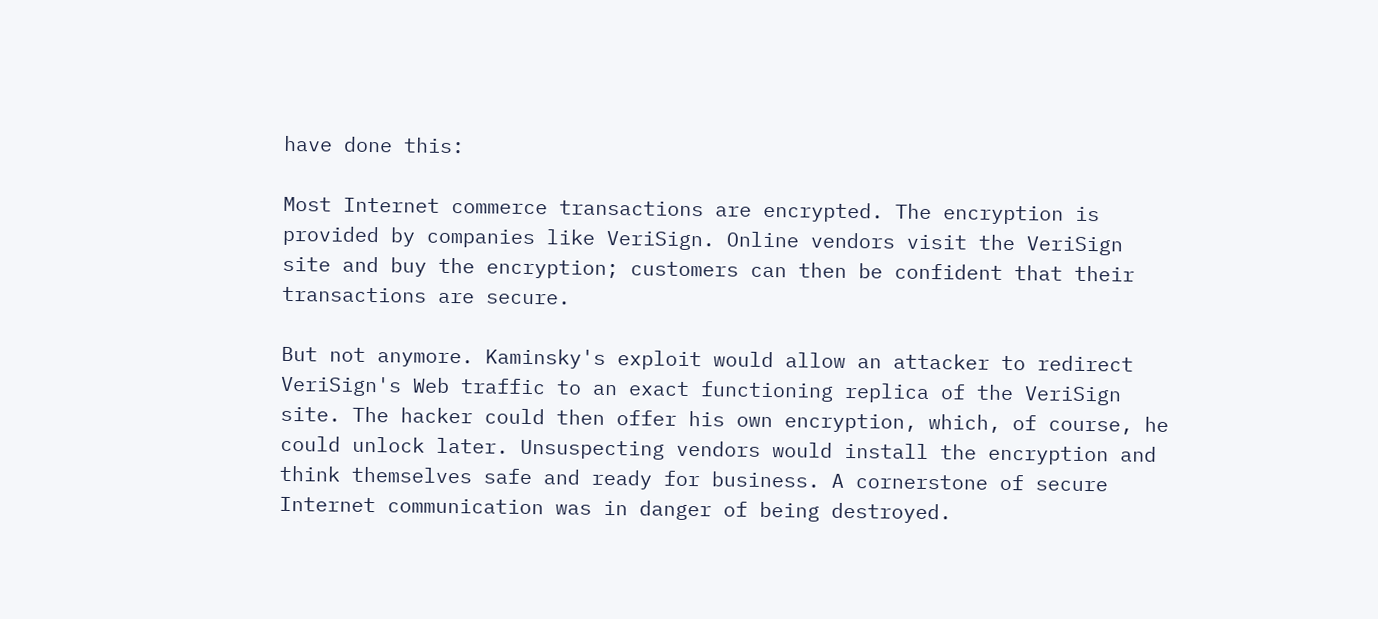have done this:

Most Internet commerce transactions are encrypted. The encryption is provided by companies like VeriSign. Online vendors visit the VeriSign site and buy the encryption; customers can then be confident that their transactions are secure.

But not anymore. Kaminsky's exploit would allow an attacker to redirect VeriSign's Web traffic to an exact functioning replica of the VeriSign site. The hacker could then offer his own encryption, which, of course, he could unlock later. Unsuspecting vendors would install the encryption and think themselves safe and ready for business. A cornerstone of secure Internet communication was in danger of being destroyed.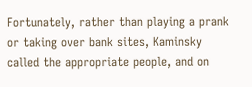Fortunately, rather than playing a prank or taking over bank sites, Kaminsky called the appropriate people, and on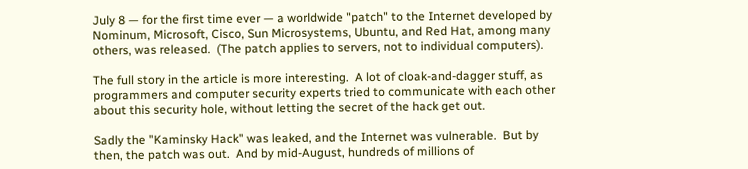July 8 — for the first time ever — a worldwide "patch" to the Internet developed by Nominum, Microsoft, Cisco, Sun Microsystems, Ubuntu, and Red Hat, among many others, was released.  (The patch applies to servers, not to individual computers).

The full story in the article is more interesting.  A lot of cloak-and-dagger stuff, as programmers and computer security experts tried to communicate with each other about this security hole, without letting the secret of the hack get out.

Sadly the "Kaminsky Hack" was leaked, and the Internet was vulnerable.  But by then, the patch was out.  And by mid-August, hundreds of millions of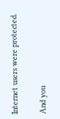Internet users were protected.

And you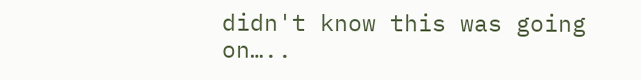didn't know this was going on…..